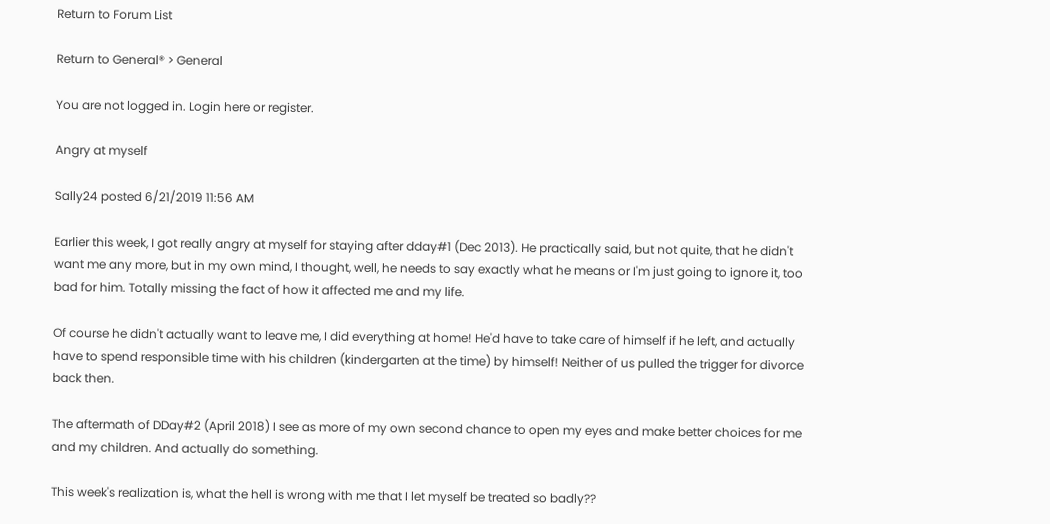Return to Forum List

Return to General® > General

You are not logged in. Login here or register.

Angry at myself

Sally24 posted 6/21/2019 11:56 AM

Earlier this week, I got really angry at myself for staying after dday#1 (Dec 2013). He practically said, but not quite, that he didn't want me any more, but in my own mind, I thought, well, he needs to say exactly what he means or I'm just going to ignore it, too bad for him. Totally missing the fact of how it affected me and my life.

Of course he didn't actually want to leave me, I did everything at home! He'd have to take care of himself if he left, and actually have to spend responsible time with his children (kindergarten at the time) by himself! Neither of us pulled the trigger for divorce back then.

The aftermath of DDay#2 (April 2018) I see as more of my own second chance to open my eyes and make better choices for me and my children. And actually do something.

This week's realization is, what the hell is wrong with me that I let myself be treated so badly??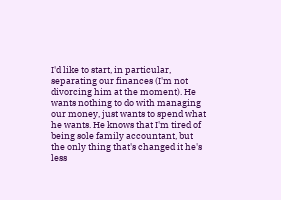I'd like to start, in particular, separating our finances (I'm not divorcing him at the moment). He wants nothing to do with managing our money, just wants to spend what he wants. He knows that I'm tired of being sole family accountant, but the only thing that's changed it he's less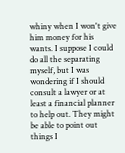whiny when I won't give him money for his wants. I suppose I could do all the separating myself, but I was wondering if I should consult a lawyer or at least a financial planner to help out. They might be able to point out things I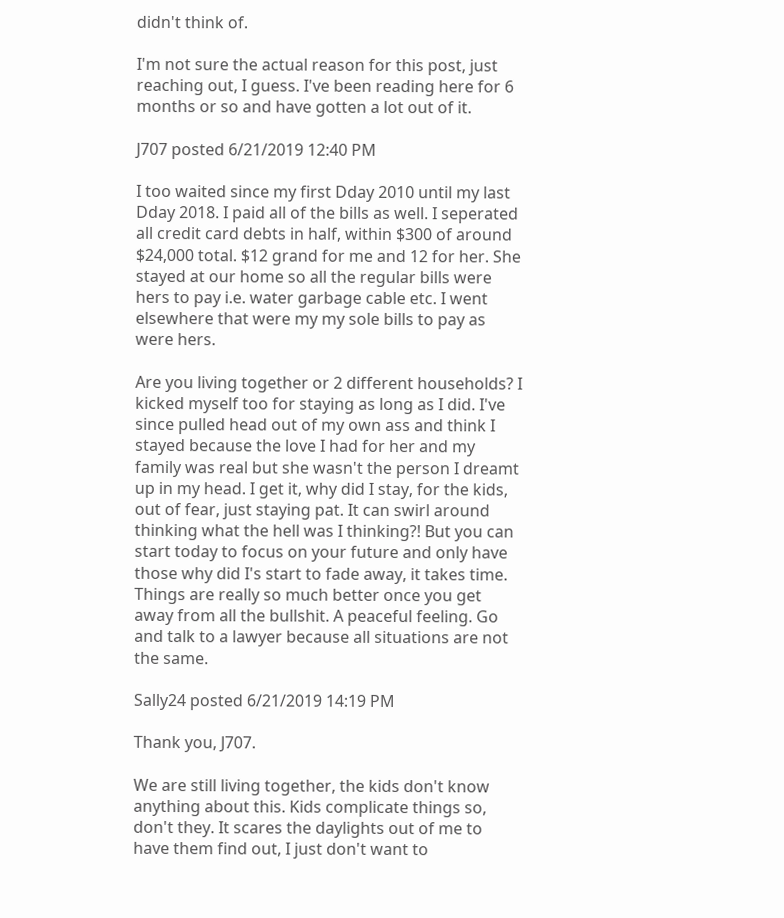didn't think of.

I'm not sure the actual reason for this post, just reaching out, I guess. I've been reading here for 6 months or so and have gotten a lot out of it.

J707 posted 6/21/2019 12:40 PM

I too waited since my first Dday 2010 until my last Dday 2018. I paid all of the bills as well. I seperated all credit card debts in half, within $300 of around $24,000 total. $12 grand for me and 12 for her. She stayed at our home so all the regular bills were hers to pay i.e. water garbage cable etc. I went elsewhere that were my my sole bills to pay as were hers.

Are you living together or 2 different households? I kicked myself too for staying as long as I did. I've since pulled head out of my own ass and think I stayed because the love I had for her and my family was real but she wasn't the person I dreamt up in my head. I get it, why did I stay, for the kids, out of fear, just staying pat. It can swirl around thinking what the hell was I thinking?! But you can start today to focus on your future and only have those why did I's start to fade away, it takes time. Things are really so much better once you get away from all the bullshit. A peaceful feeling. Go and talk to a lawyer because all situations are not the same.

Sally24 posted 6/21/2019 14:19 PM

Thank you, J707.

We are still living together, the kids don't know anything about this. Kids complicate things so, don't they. It scares the daylights out of me to have them find out, I just don't want to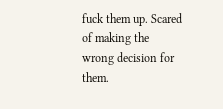fuck them up. Scared of making the wrong decision for them.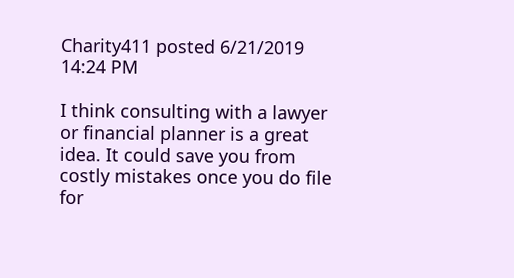Charity411 posted 6/21/2019 14:24 PM

I think consulting with a lawyer or financial planner is a great idea. It could save you from costly mistakes once you do file for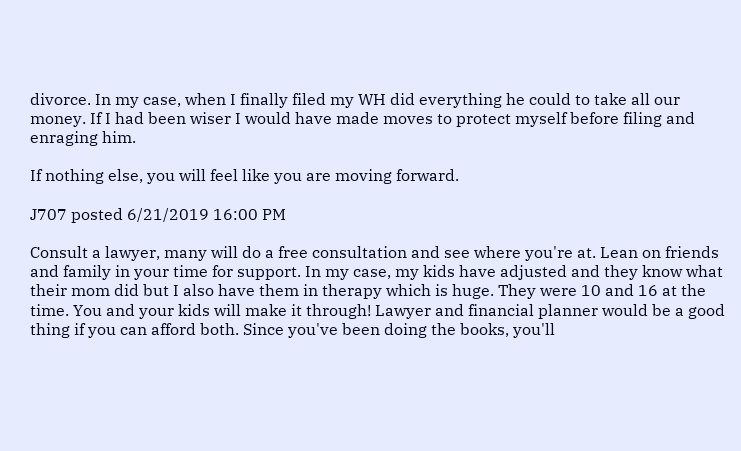divorce. In my case, when I finally filed my WH did everything he could to take all our money. If I had been wiser I would have made moves to protect myself before filing and enraging him.

If nothing else, you will feel like you are moving forward.

J707 posted 6/21/2019 16:00 PM

Consult a lawyer, many will do a free consultation and see where you're at. Lean on friends and family in your time for support. In my case, my kids have adjusted and they know what their mom did but I also have them in therapy which is huge. They were 10 and 16 at the time. You and your kids will make it through! Lawyer and financial planner would be a good thing if you can afford both. Since you've been doing the books, you'll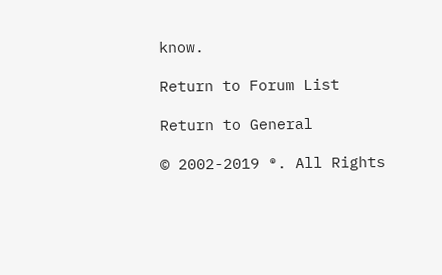know.

Return to Forum List

Return to General

© 2002-2019 ®. All Rights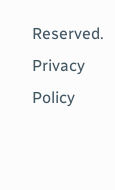Reserved.     Privacy Policy